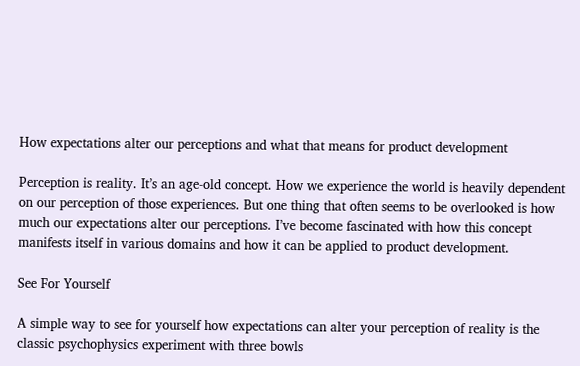How expectations alter our perceptions and what that means for product development

Perception is reality. It’s an age-old concept. How we experience the world is heavily dependent on our perception of those experiences. But one thing that often seems to be overlooked is how much our expectations alter our perceptions. I’ve become fascinated with how this concept manifests itself in various domains and how it can be applied to product development.

See For Yourself

A simple way to see for yourself how expectations can alter your perception of reality is the classic psychophysics experiment with three bowls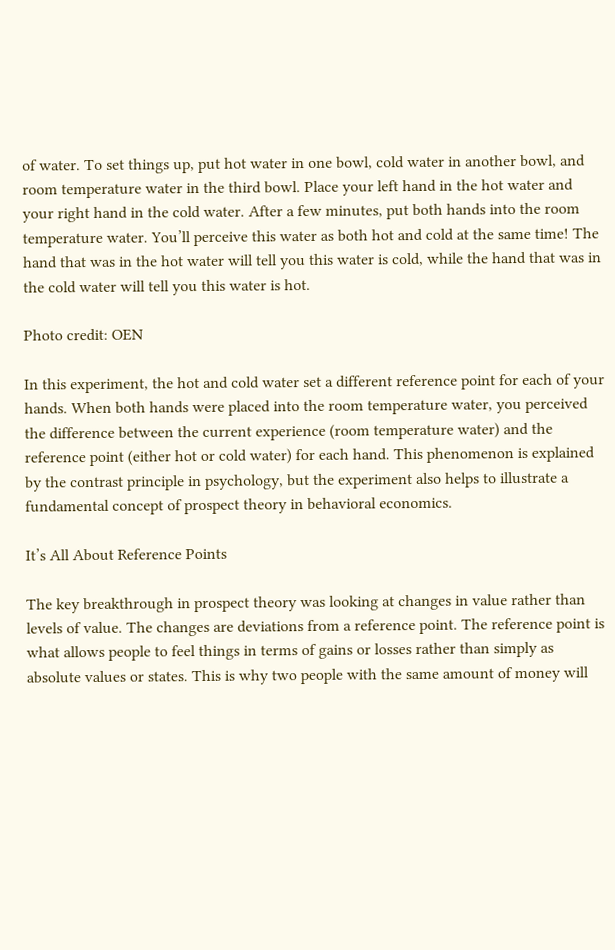of water. To set things up, put hot water in one bowl, cold water in another bowl, and room temperature water in the third bowl. Place your left hand in the hot water and your right hand in the cold water. After a few minutes, put both hands into the room temperature water. You’ll perceive this water as both hot and cold at the same time! The hand that was in the hot water will tell you this water is cold, while the hand that was in the cold water will tell you this water is hot.

Photo credit: OEN

In this experiment, the hot and cold water set a different reference point for each of your hands. When both hands were placed into the room temperature water, you perceived the difference between the current experience (room temperature water) and the reference point (either hot or cold water) for each hand. This phenomenon is explained by the contrast principle in psychology, but the experiment also helps to illustrate a fundamental concept of prospect theory in behavioral economics.

It’s All About Reference Points

The key breakthrough in prospect theory was looking at changes in value rather than levels of value. The changes are deviations from a reference point. The reference point is what allows people to feel things in terms of gains or losses rather than simply as absolute values or states. This is why two people with the same amount of money will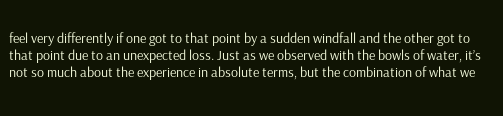feel very differently if one got to that point by a sudden windfall and the other got to that point due to an unexpected loss. Just as we observed with the bowls of water, it’s not so much about the experience in absolute terms, but the combination of what we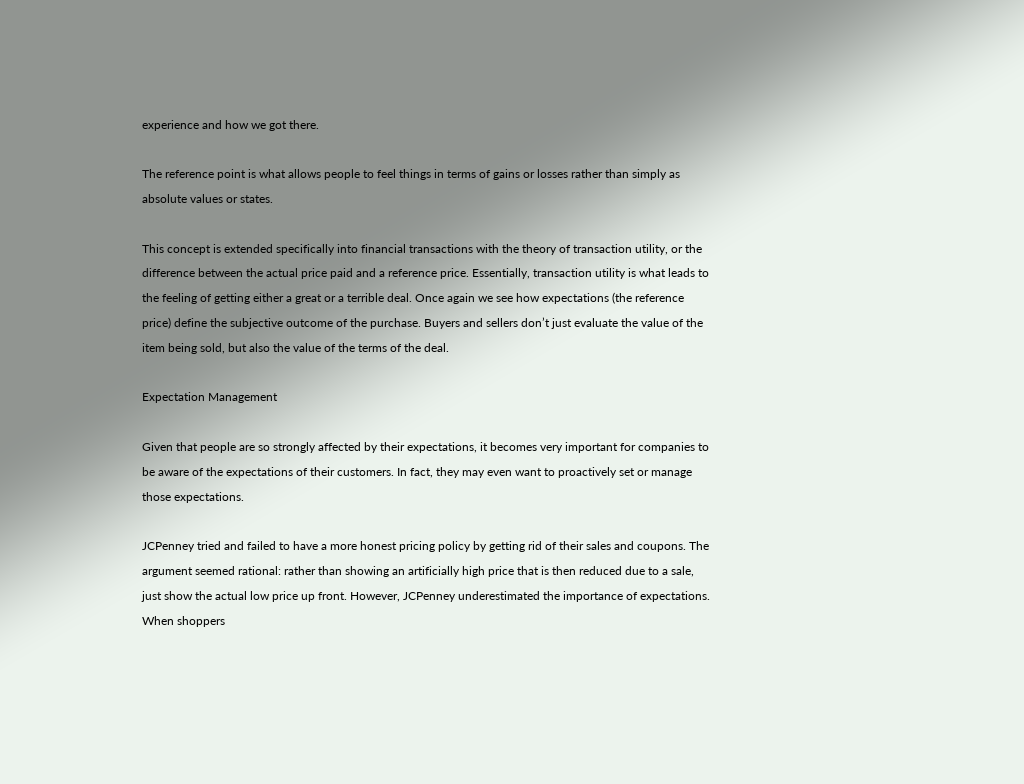experience and how we got there.

The reference point is what allows people to feel things in terms of gains or losses rather than simply as absolute values or states.

This concept is extended specifically into financial transactions with the theory of transaction utility, or the difference between the actual price paid and a reference price. Essentially, transaction utility is what leads to the feeling of getting either a great or a terrible deal. Once again we see how expectations (the reference price) define the subjective outcome of the purchase. Buyers and sellers don’t just evaluate the value of the item being sold, but also the value of the terms of the deal.

Expectation Management

Given that people are so strongly affected by their expectations, it becomes very important for companies to be aware of the expectations of their customers. In fact, they may even want to proactively set or manage those expectations.

JCPenney tried and failed to have a more honest pricing policy by getting rid of their sales and coupons. The argument seemed rational: rather than showing an artificially high price that is then reduced due to a sale, just show the actual low price up front. However, JCPenney underestimated the importance of expectations. When shoppers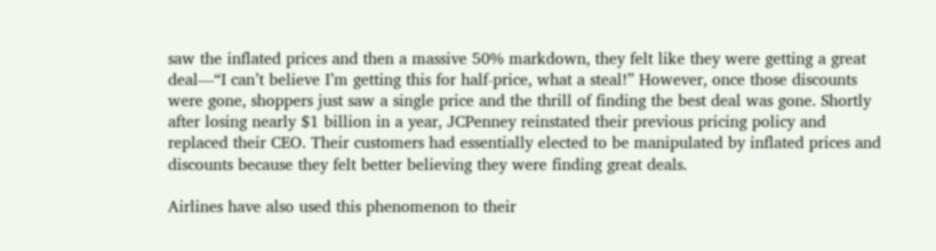saw the inflated prices and then a massive 50% markdown, they felt like they were getting a great deal—“I can’t believe I’m getting this for half-price, what a steal!” However, once those discounts were gone, shoppers just saw a single price and the thrill of finding the best deal was gone. Shortly after losing nearly $1 billion in a year, JCPenney reinstated their previous pricing policy and replaced their CEO. Their customers had essentially elected to be manipulated by inflated prices and discounts because they felt better believing they were finding great deals.

Airlines have also used this phenomenon to their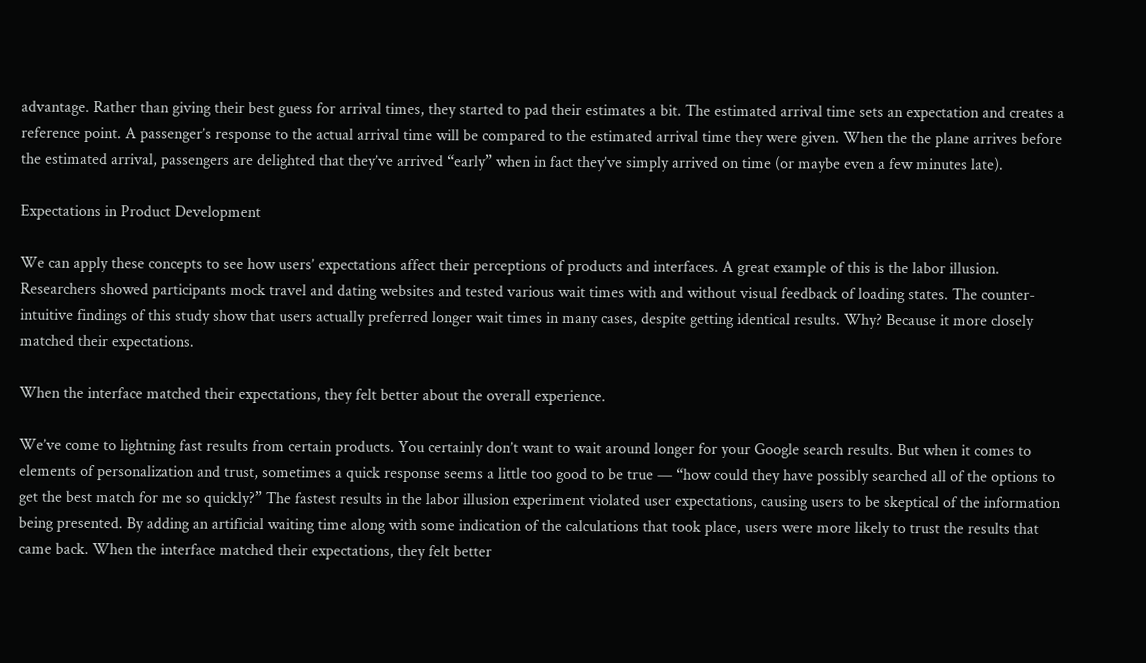advantage. Rather than giving their best guess for arrival times, they started to pad their estimates a bit. The estimated arrival time sets an expectation and creates a reference point. A passenger’s response to the actual arrival time will be compared to the estimated arrival time they were given. When the the plane arrives before the estimated arrival, passengers are delighted that they’ve arrived “early” when in fact they’ve simply arrived on time (or maybe even a few minutes late).

Expectations in Product Development

We can apply these concepts to see how users’ expectations affect their perceptions of products and interfaces. A great example of this is the labor illusion. Researchers showed participants mock travel and dating websites and tested various wait times with and without visual feedback of loading states. The counter-intuitive findings of this study show that users actually preferred longer wait times in many cases, despite getting identical results. Why? Because it more closely matched their expectations.

When the interface matched their expectations, they felt better about the overall experience.

We’ve come to lightning fast results from certain products. You certainly don’t want to wait around longer for your Google search results. But when it comes to elements of personalization and trust, sometimes a quick response seems a little too good to be true — “how could they have possibly searched all of the options to get the best match for me so quickly?” The fastest results in the labor illusion experiment violated user expectations, causing users to be skeptical of the information being presented. By adding an artificial waiting time along with some indication of the calculations that took place, users were more likely to trust the results that came back. When the interface matched their expectations, they felt better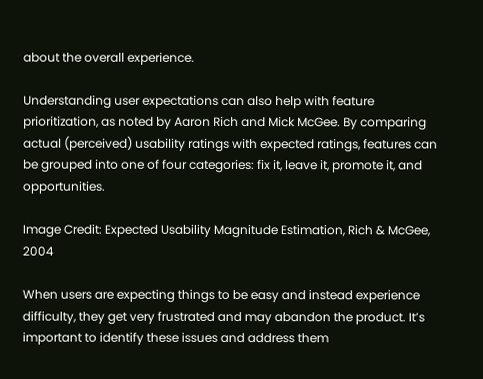about the overall experience.

Understanding user expectations can also help with feature prioritization, as noted by Aaron Rich and Mick McGee. By comparing actual (perceived) usability ratings with expected ratings, features can be grouped into one of four categories: fix it, leave it, promote it, and opportunities.

Image Credit: Expected Usability Magnitude Estimation, Rich & McGee, 2004

When users are expecting things to be easy and instead experience difficulty, they get very frustrated and may abandon the product. It’s important to identify these issues and address them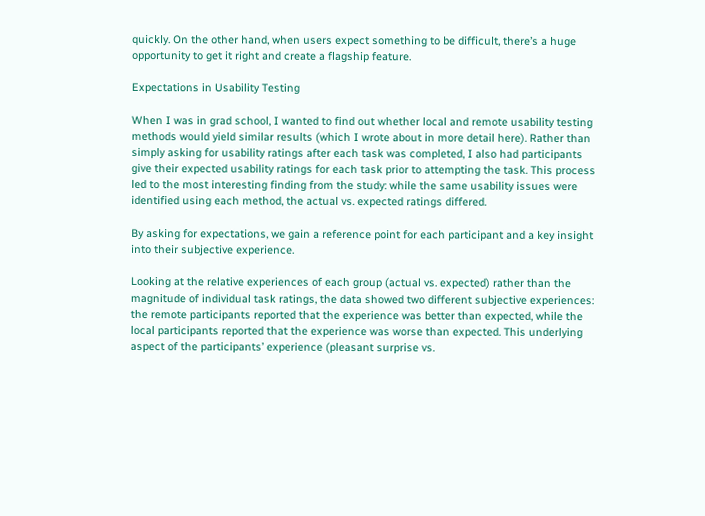quickly. On the other hand, when users expect something to be difficult, there’s a huge opportunity to get it right and create a flagship feature.

Expectations in Usability Testing

When I was in grad school, I wanted to find out whether local and remote usability testing methods would yield similar results (which I wrote about in more detail here). Rather than simply asking for usability ratings after each task was completed, I also had participants give their expected usability ratings for each task prior to attempting the task. This process led to the most interesting finding from the study: while the same usability issues were identified using each method, the actual vs. expected ratings differed.

By asking for expectations, we gain a reference point for each participant and a key insight into their subjective experience.

Looking at the relative experiences of each group (actual vs. expected) rather than the magnitude of individual task ratings, the data showed two different subjective experiences: the remote participants reported that the experience was better than expected, while the local participants reported that the experience was worse than expected. This underlying aspect of the participants’ experience (pleasant surprise vs.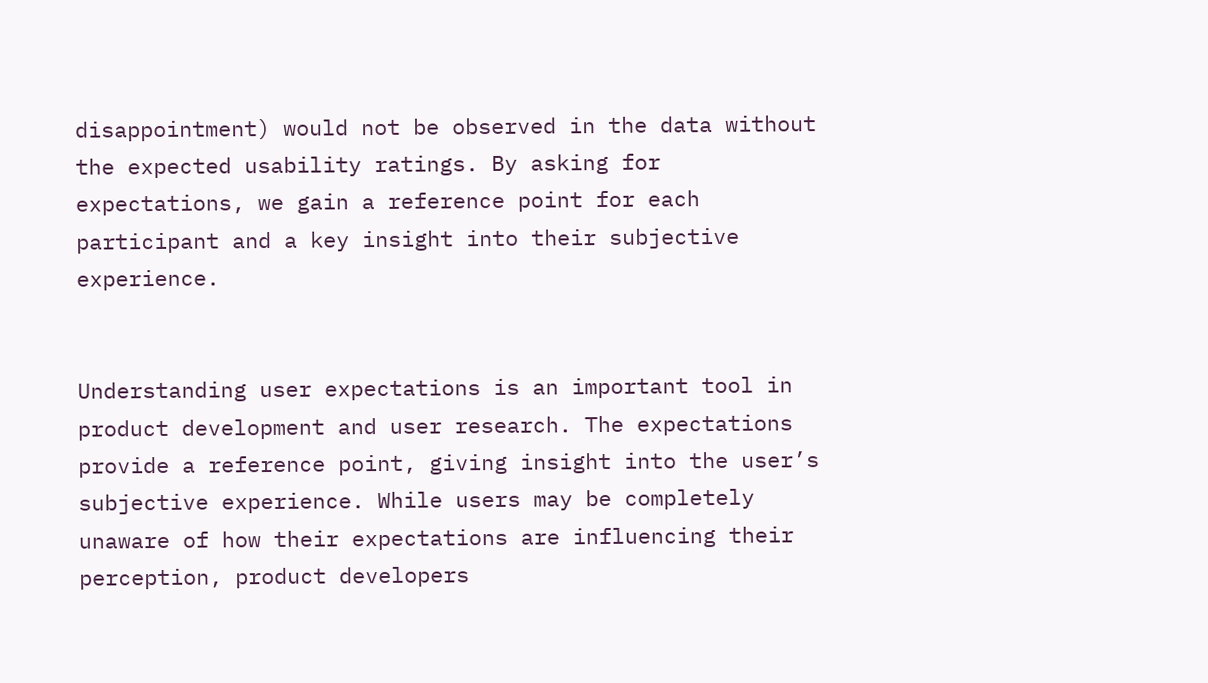disappointment) would not be observed in the data without the expected usability ratings. By asking for expectations, we gain a reference point for each participant and a key insight into their subjective experience.


Understanding user expectations is an important tool in product development and user research. The expectations provide a reference point, giving insight into the user’s subjective experience. While users may be completely unaware of how their expectations are influencing their perception, product developers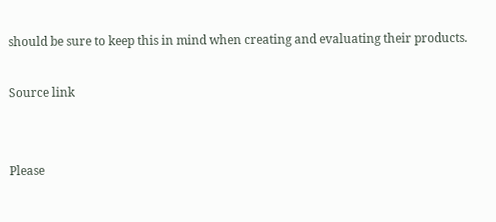should be sure to keep this in mind when creating and evaluating their products.

Source link


Please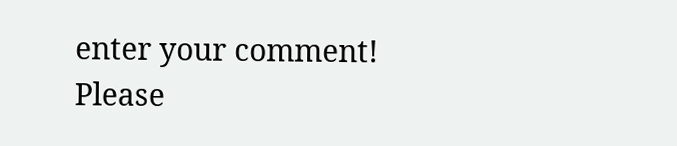enter your comment!
Please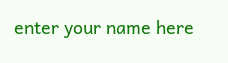enter your name here